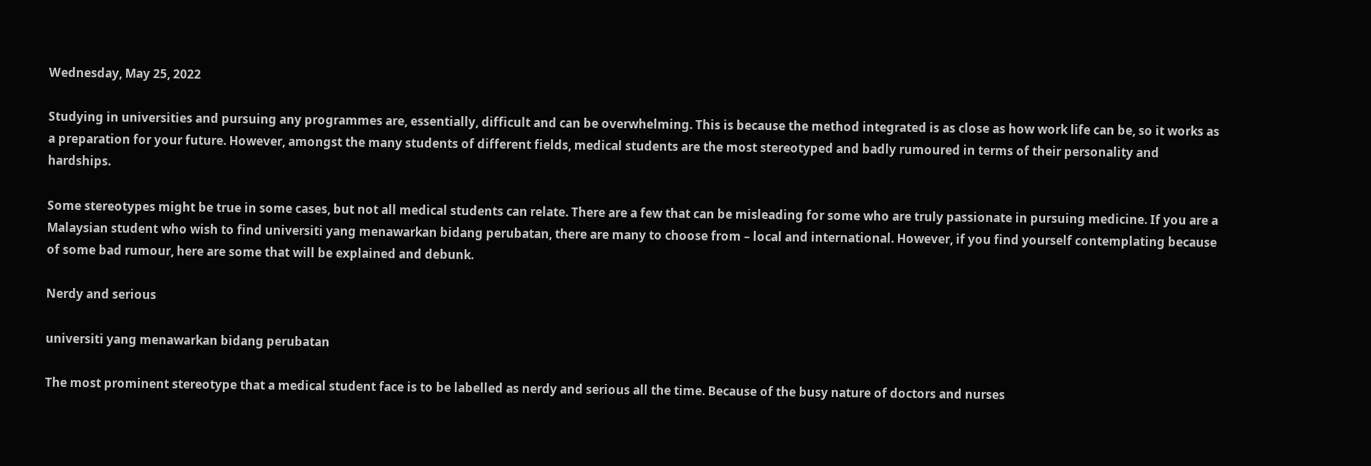Wednesday, May 25, 2022

Studying in universities and pursuing any programmes are, essentially, difficult and can be overwhelming. This is because the method integrated is as close as how work life can be, so it works as a preparation for your future. However, amongst the many students of different fields, medical students are the most stereotyped and badly rumoured in terms of their personality and hardships.

Some stereotypes might be true in some cases, but not all medical students can relate. There are a few that can be misleading for some who are truly passionate in pursuing medicine. If you are a Malaysian student who wish to find universiti yang menawarkan bidang perubatan, there are many to choose from – local and international. However, if you find yourself contemplating because of some bad rumour, here are some that will be explained and debunk.

Nerdy and serious

universiti yang menawarkan bidang perubatan

The most prominent stereotype that a medical student face is to be labelled as nerdy and serious all the time. Because of the busy nature of doctors and nurses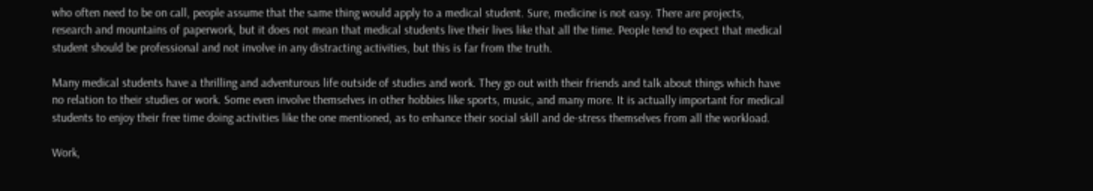who often need to be on call, people assume that the same thing would apply to a medical student. Sure, medicine is not easy. There are projects, research and mountains of paperwork, but it does not mean that medical students live their lives like that all the time. People tend to expect that medical student should be professional and not involve in any distracting activities, but this is far from the truth.

Many medical students have a thrilling and adventurous life outside of studies and work. They go out with their friends and talk about things which have no relation to their studies or work. Some even involve themselves in other hobbies like sports, music, and many more. It is actually important for medical students to enjoy their free time doing activities like the one mentioned, as to enhance their social skill and de-stress themselves from all the workload.

Work,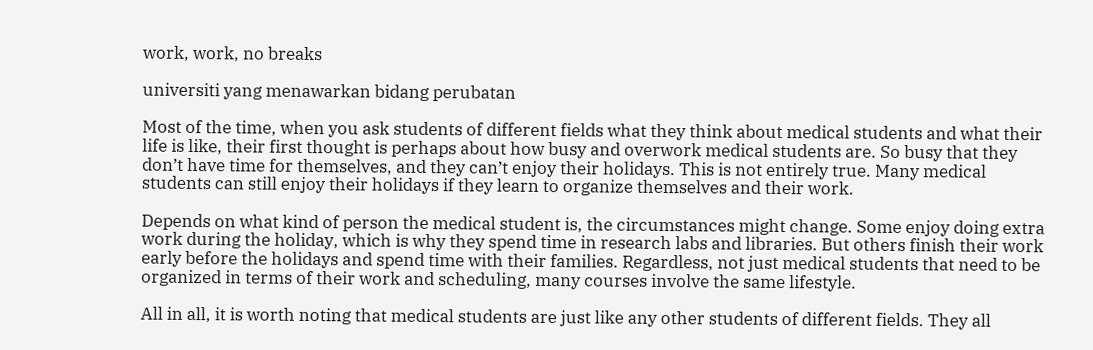work, work, no breaks

universiti yang menawarkan bidang perubatan

Most of the time, when you ask students of different fields what they think about medical students and what their life is like, their first thought is perhaps about how busy and overwork medical students are. So busy that they don’t have time for themselves, and they can’t enjoy their holidays. This is not entirely true. Many medical students can still enjoy their holidays if they learn to organize themselves and their work.

Depends on what kind of person the medical student is, the circumstances might change. Some enjoy doing extra work during the holiday, which is why they spend time in research labs and libraries. But others finish their work early before the holidays and spend time with their families. Regardless, not just medical students that need to be organized in terms of their work and scheduling, many courses involve the same lifestyle.

All in all, it is worth noting that medical students are just like any other students of different fields. They all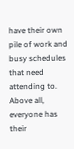have their own pile of work and busy schedules that need attending to. Above all, everyone has their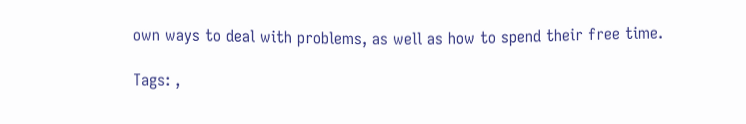own ways to deal with problems, as well as how to spend their free time.

Tags: ,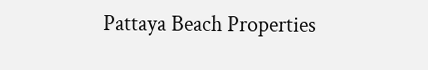Pattaya Beach Properties